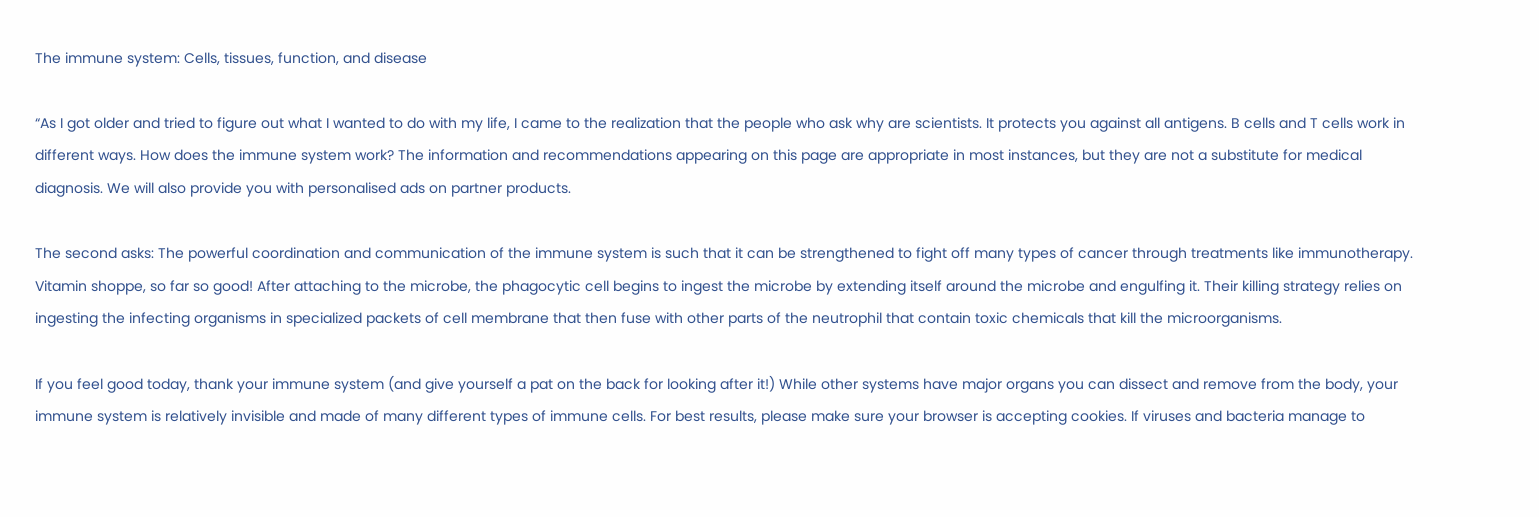The immune system: Cells, tissues, function, and disease

“As I got older and tried to figure out what I wanted to do with my life, I came to the realization that the people who ask why are scientists. It protects you against all antigens. B cells and T cells work in different ways. How does the immune system work? The information and recommendations appearing on this page are appropriate in most instances, but they are not a substitute for medical diagnosis. We will also provide you with personalised ads on partner products.

The second asks: The powerful coordination and communication of the immune system is such that it can be strengthened to fight off many types of cancer through treatments like immunotherapy. Vitamin shoppe, so far so good! After attaching to the microbe, the phagocytic cell begins to ingest the microbe by extending itself around the microbe and engulfing it. Their killing strategy relies on ingesting the infecting organisms in specialized packets of cell membrane that then fuse with other parts of the neutrophil that contain toxic chemicals that kill the microorganisms.

If you feel good today, thank your immune system (and give yourself a pat on the back for looking after it!) While other systems have major organs you can dissect and remove from the body, your immune system is relatively invisible and made of many different types of immune cells. For best results, please make sure your browser is accepting cookies. If viruses and bacteria manage to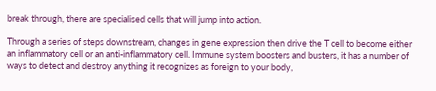break through, there are specialised cells that will jump into action.

Through a series of steps downstream, changes in gene expression then drive the T cell to become either an inflammatory cell or an anti-inflammatory cell. Immune system boosters and busters, it has a number of ways to detect and destroy anything it recognizes as foreign to your body,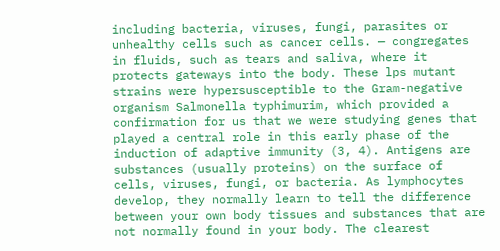including bacteria, viruses, fungi, parasites or unhealthy cells such as cancer cells. — congregates in fluids, such as tears and saliva, where it protects gateways into the body. These lps mutant strains were hypersusceptible to the Gram-negative organism Salmonella typhimurim, which provided a confirmation for us that we were studying genes that played a central role in this early phase of the induction of adaptive immunity (3, 4). Antigens are substances (usually proteins) on the surface of cells, viruses, fungi, or bacteria. As lymphocytes develop, they normally learn to tell the difference between your own body tissues and substances that are not normally found in your body. The clearest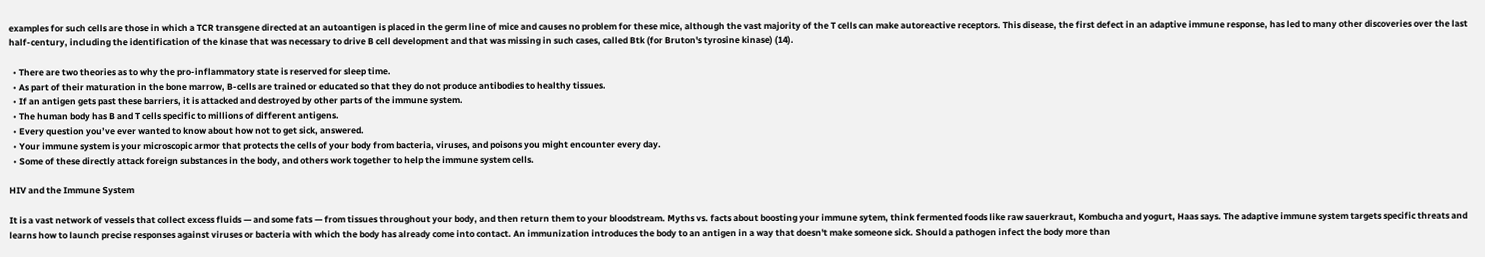examples for such cells are those in which a TCR transgene directed at an autoantigen is placed in the germ line of mice and causes no problem for these mice, although the vast majority of the T cells can make autoreactive receptors. This disease, the first defect in an adaptive immune response, has led to many other discoveries over the last half-century, including the identification of the kinase that was necessary to drive B cell development and that was missing in such cases, called Btk (for Bruton's tyrosine kinase) (14).

  • There are two theories as to why the pro-inflammatory state is reserved for sleep time.
  • As part of their maturation in the bone marrow, B-cells are trained or educated so that they do not produce antibodies to healthy tissues.
  • If an antigen gets past these barriers, it is attacked and destroyed by other parts of the immune system.
  • The human body has B and T cells specific to millions of different antigens.
  • Every question you’ve ever wanted to know about how not to get sick, answered.
  • Your immune system is your microscopic armor that protects the cells of your body from bacteria, viruses, and poisons you might encounter every day.
  • Some of these directly attack foreign substances in the body, and others work together to help the immune system cells.

HIV and the Immune System

It is a vast network of vessels that collect excess fluids — and some fats — from tissues throughout your body, and then return them to your bloodstream. Myths vs. facts about boosting your immune sytem, think fermented foods like raw sauerkraut, Kombucha and yogurt, Haas says. The adaptive immune system targets specific threats and learns how to launch precise responses against viruses or bacteria with which the body has already come into contact. An immunization introduces the body to an antigen in a way that doesn't make someone sick. Should a pathogen infect the body more than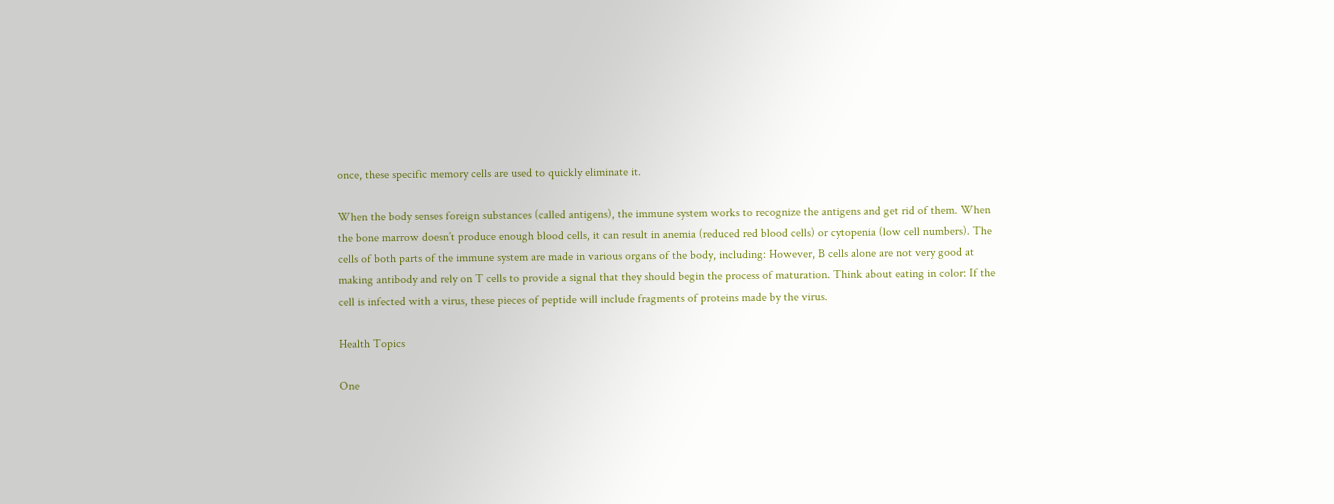once, these specific memory cells are used to quickly eliminate it.

When the body senses foreign substances (called antigens), the immune system works to recognize the antigens and get rid of them. When the bone marrow doesn’t produce enough blood cells, it can result in anemia (reduced red blood cells) or cytopenia (low cell numbers). The cells of both parts of the immune system are made in various organs of the body, including: However, B cells alone are not very good at making antibody and rely on T cells to provide a signal that they should begin the process of maturation. Think about eating in color: If the cell is infected with a virus, these pieces of peptide will include fragments of proteins made by the virus.

Health Topics

One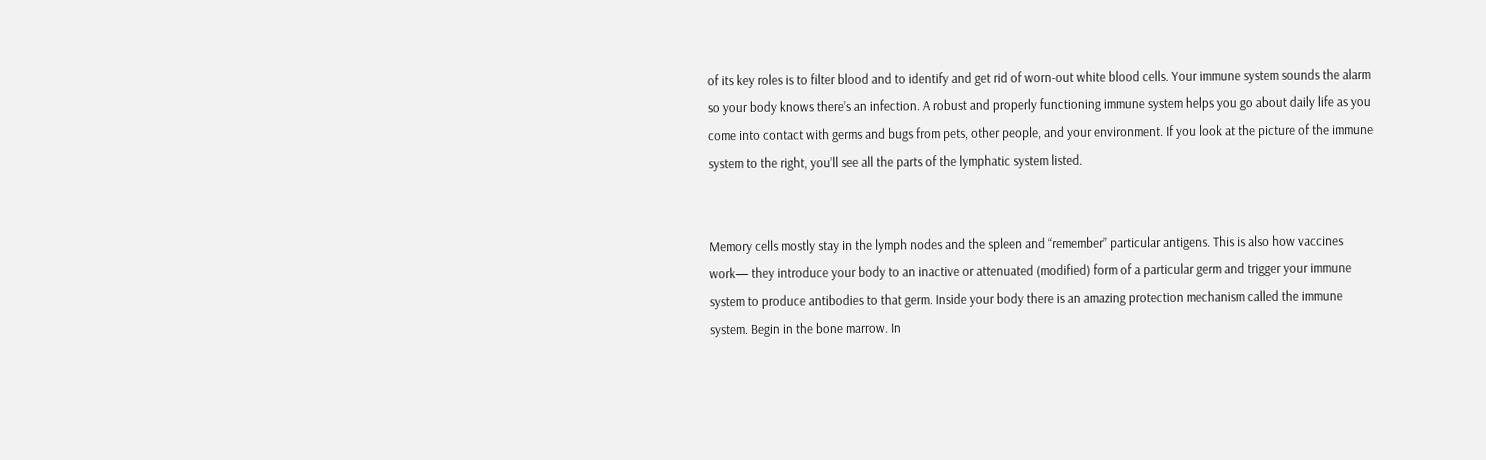of its key roles is to filter blood and to identify and get rid of worn-out white blood cells. Your immune system sounds the alarm so your body knows there’s an infection. A robust and properly functioning immune system helps you go about daily life as you come into contact with germs and bugs from pets, other people, and your environment. If you look at the picture of the immune system to the right, you’ll see all the parts of the lymphatic system listed.


Memory cells mostly stay in the lymph nodes and the spleen and “remember” particular antigens. This is also how vaccines work— they introduce your body to an inactive or attenuated (modified) form of a particular germ and trigger your immune system to produce antibodies to that germ. Inside your body there is an amazing protection mechanism called the immune system. Begin in the bone marrow. In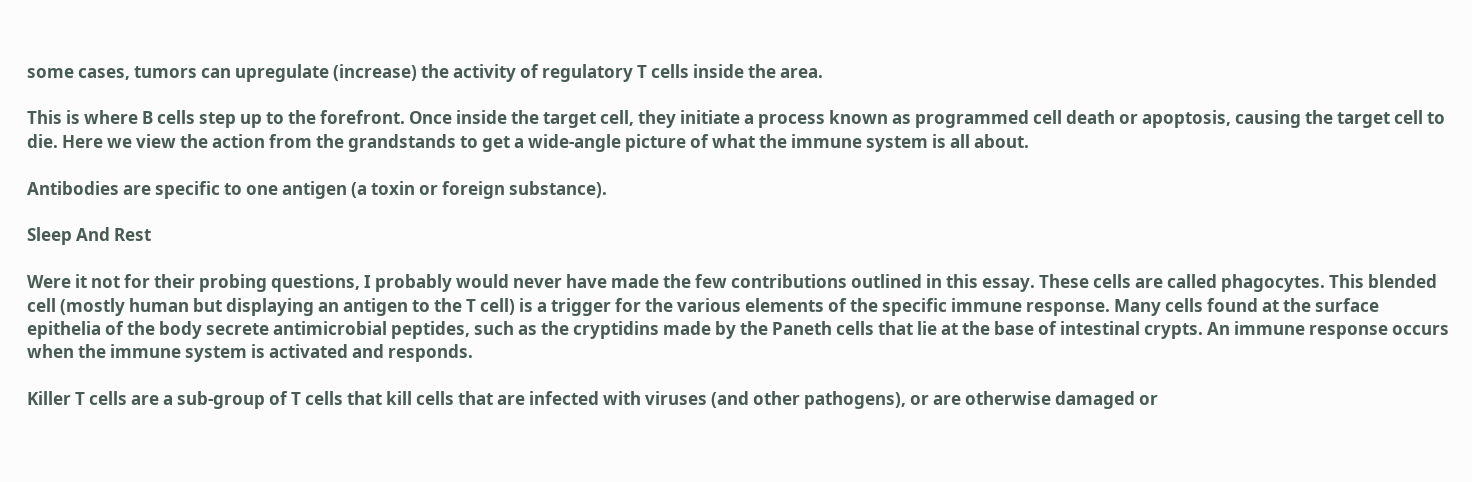some cases, tumors can upregulate (increase) the activity of regulatory T cells inside the area.

This is where B cells step up to the forefront. Once inside the target cell, they initiate a process known as programmed cell death or apoptosis, causing the target cell to die. Here we view the action from the grandstands to get a wide-angle picture of what the immune system is all about.

Antibodies are specific to one antigen (a toxin or foreign substance).

Sleep And Rest

Were it not for their probing questions, I probably would never have made the few contributions outlined in this essay. These cells are called phagocytes. This blended cell (mostly human but displaying an antigen to the T cell) is a trigger for the various elements of the specific immune response. Many cells found at the surface epithelia of the body secrete antimicrobial peptides, such as the cryptidins made by the Paneth cells that lie at the base of intestinal crypts. An immune response occurs when the immune system is activated and responds.

Killer T cells are a sub-group of T cells that kill cells that are infected with viruses (and other pathogens), or are otherwise damaged or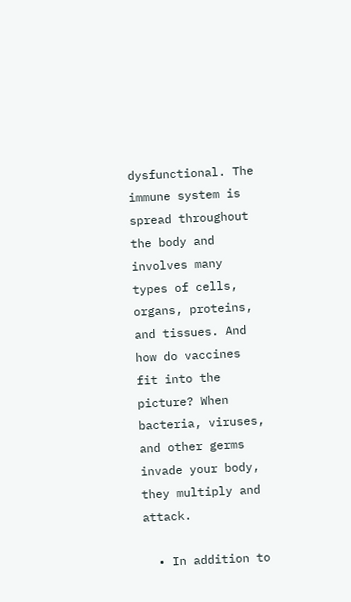dysfunctional. The immune system is spread throughout the body and involves many types of cells, organs, proteins, and tissues. And how do vaccines fit into the picture? When bacteria, viruses, and other germs invade your body, they multiply and attack.

  • In addition to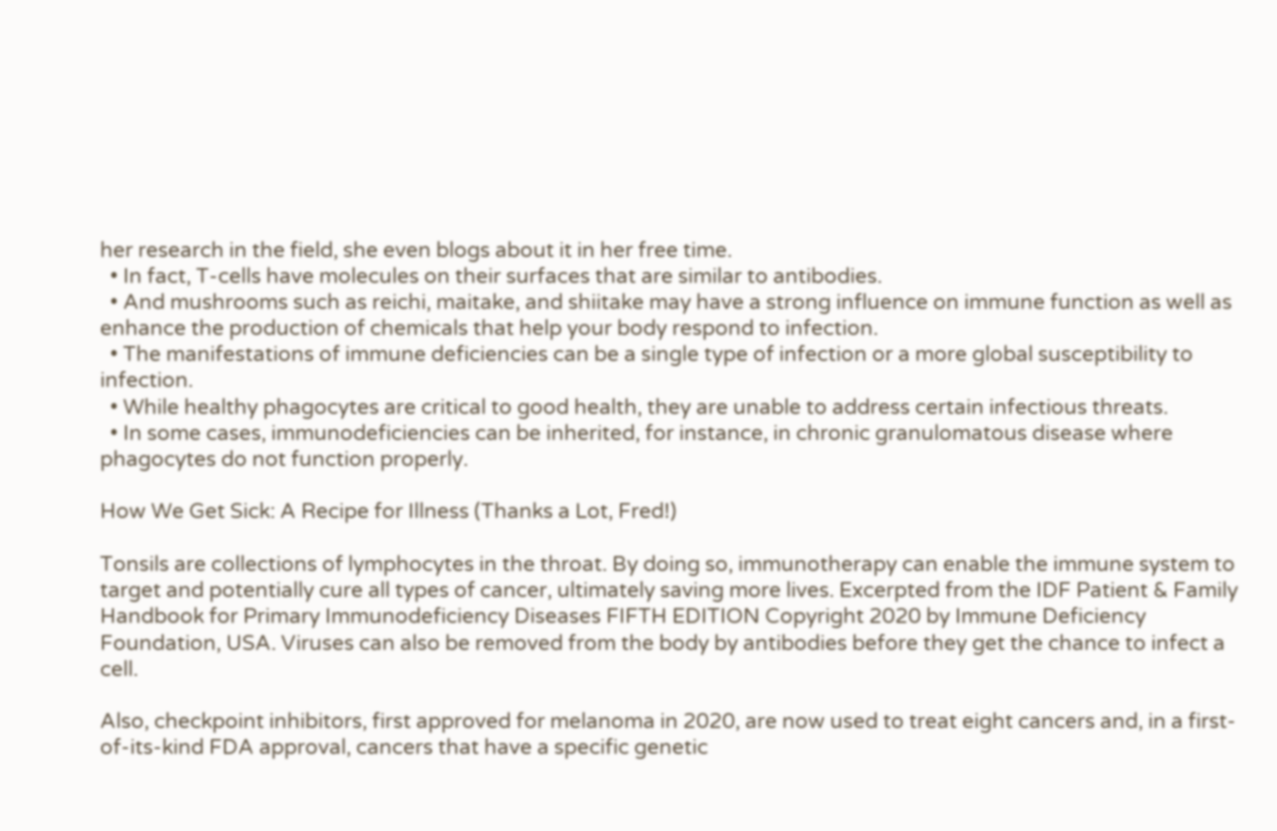her research in the field, she even blogs about it in her free time.
  • In fact, T-cells have molecules on their surfaces that are similar to antibodies.
  • And mushrooms such as reichi, maitake, and shiitake may have a strong influence on immune function as well as enhance the production of chemicals that help your body respond to infection.
  • The manifestations of immune deficiencies can be a single type of infection or a more global susceptibility to infection.
  • While healthy phagocytes are critical to good health, they are unable to address certain infectious threats.
  • In some cases, immunodeficiencies can be inherited, for instance, in chronic granulomatous disease where phagocytes do not function properly.

How We Get Sick: A Recipe for Illness (Thanks a Lot, Fred!)

Tonsils are collections of lymphocytes in the throat. By doing so, immunotherapy can enable the immune system to target and potentially cure all types of cancer, ultimately saving more lives. Excerpted from the IDF Patient & Family Handbook for Primary Immunodeficiency Diseases FIFTH EDITION Copyright 2020 by Immune Deficiency Foundation, USA. Viruses can also be removed from the body by antibodies before they get the chance to infect a cell.

Also, checkpoint inhibitors, first approved for melanoma in 2020, are now used to treat eight cancers and, in a first-of-its-kind FDA approval, cancers that have a specific genetic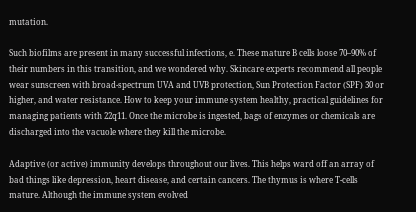mutation.

Such biofilms are present in many successful infections, e. These mature B cells loose 70–90% of their numbers in this transition, and we wondered why. Skincare experts recommend all people wear sunscreen with broad-spectrum UVA and UVB protection, Sun Protection Factor (SPF) 30 or higher, and water resistance. How to keep your immune system healthy, practical guidelines for managing patients with 22q11. Once the microbe is ingested, bags of enzymes or chemicals are discharged into the vacuole where they kill the microbe.

Adaptive (or active) immunity develops throughout our lives. This helps ward off an array of bad things like depression, heart disease, and certain cancers. The thymus is where T-cells mature. Although the immune system evolved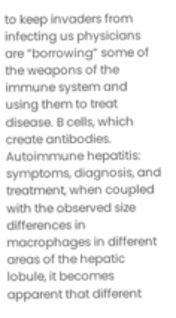to keep invaders from infecting us physicians are “borrowing” some of the weapons of the immune system and using them to treat disease. B cells, which create antibodies. Autoimmune hepatitis: symptoms, diagnosis, and treatment, when coupled with the observed size differences in macrophages in different areas of the hepatic lobule, it becomes apparent that different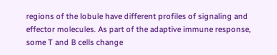regions of the lobule have different profiles of signaling and effector molecules. As part of the adaptive immune response, some T and B cells change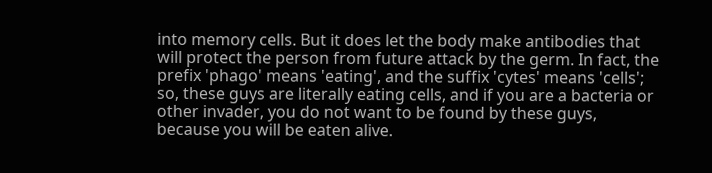into memory cells. But it does let the body make antibodies that will protect the person from future attack by the germ. In fact, the prefix 'phago' means 'eating', and the suffix 'cytes' means 'cells'; so, these guys are literally eating cells, and if you are a bacteria or other invader, you do not want to be found by these guys, because you will be eaten alive.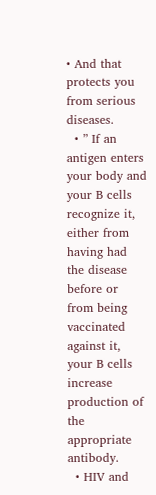• And that protects you from serious diseases.
  • ” If an antigen enters your body and your B cells recognize it, either from having had the disease before or from being vaccinated against it, your B cells increase production of the appropriate antibody.
  • HIV and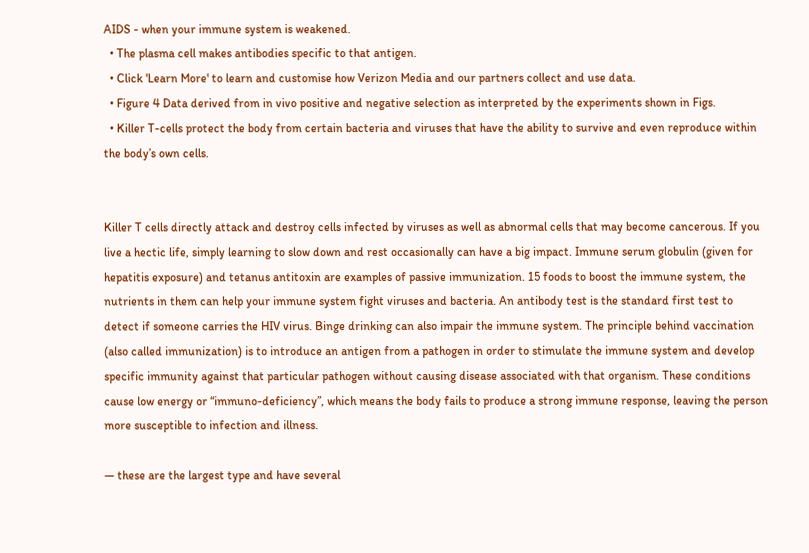AIDS - when your immune system is weakened.
  • The plasma cell makes antibodies specific to that antigen.
  • Click 'Learn More' to learn and customise how Verizon Media and our partners collect and use data.
  • Figure 4 Data derived from in vivo positive and negative selection as interpreted by the experiments shown in Figs.
  • Killer T-cells protect the body from certain bacteria and viruses that have the ability to survive and even reproduce within the body’s own cells.


Killer T cells directly attack and destroy cells infected by viruses as well as abnormal cells that may become cancerous. If you live a hectic life, simply learning to slow down and rest occasionally can have a big impact. Immune serum globulin (given for hepatitis exposure) and tetanus antitoxin are examples of passive immunization. 15 foods to boost the immune system, the nutrients in them can help your immune system fight viruses and bacteria. An antibody test is the standard first test to detect if someone carries the HIV virus. Binge drinking can also impair the immune system. The principle behind vaccination (also called immunization) is to introduce an antigen from a pathogen in order to stimulate the immune system and develop specific immunity against that particular pathogen without causing disease associated with that organism. These conditions cause low energy or “immuno-deficiency”, which means the body fails to produce a strong immune response, leaving the person more susceptible to infection and illness.

— these are the largest type and have several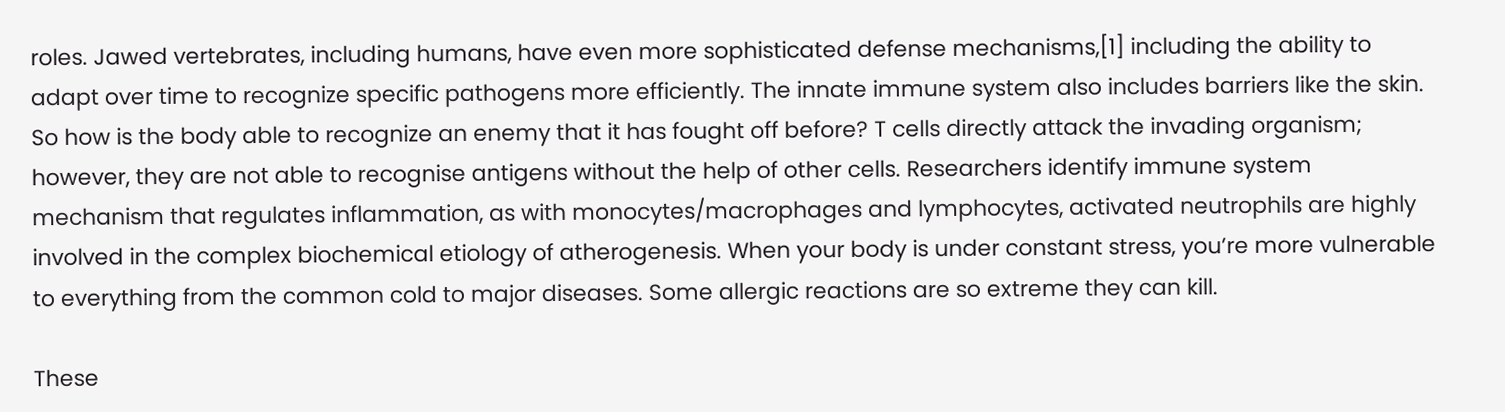roles. Jawed vertebrates, including humans, have even more sophisticated defense mechanisms,[1] including the ability to adapt over time to recognize specific pathogens more efficiently. The innate immune system also includes barriers like the skin. So how is the body able to recognize an enemy that it has fought off before? T cells directly attack the invading organism; however, they are not able to recognise antigens without the help of other cells. Researchers identify immune system mechanism that regulates inflammation, as with monocytes/macrophages and lymphocytes, activated neutrophils are highly involved in the complex biochemical etiology of atherogenesis. When your body is under constant stress, you’re more vulnerable to everything from the common cold to major diseases. Some allergic reactions are so extreme they can kill.

These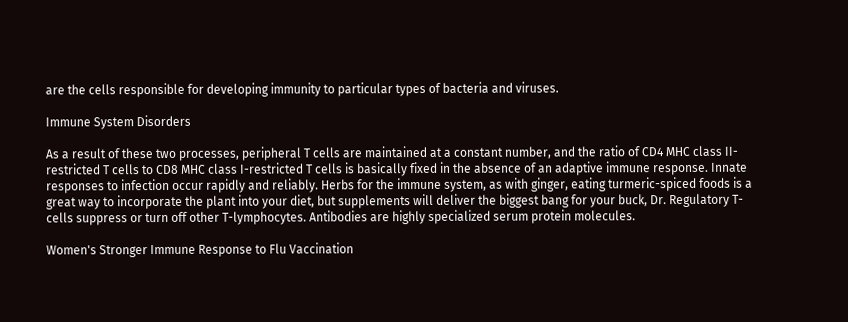are the cells responsible for developing immunity to particular types of bacteria and viruses.

Immune System Disorders

As a result of these two processes, peripheral T cells are maintained at a constant number, and the ratio of CD4 MHC class II-restricted T cells to CD8 MHC class I-restricted T cells is basically fixed in the absence of an adaptive immune response. Innate responses to infection occur rapidly and reliably. Herbs for the immune system, as with ginger, eating turmeric-spiced foods is a great way to incorporate the plant into your diet, but supplements will deliver the biggest bang for your buck, Dr. Regulatory T-cells suppress or turn off other T-lymphocytes. Antibodies are highly specialized serum protein molecules.

Women's Stronger Immune Response to Flu Vaccination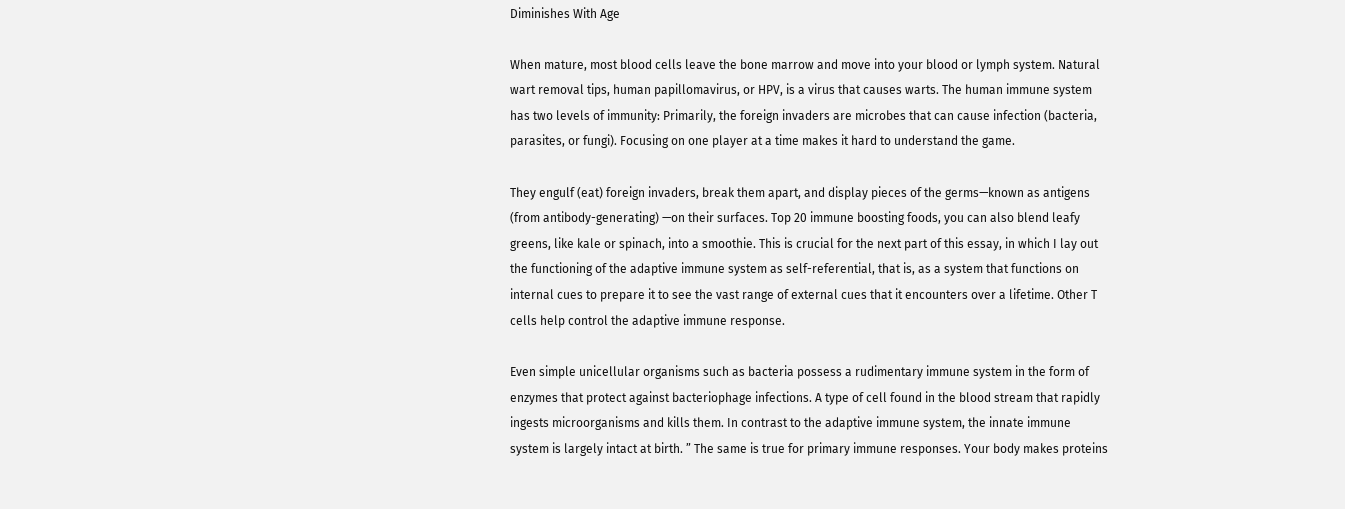Diminishes With Age

When mature, most blood cells leave the bone marrow and move into your blood or lymph system. Natural wart removal tips, human papillomavirus, or HPV, is a virus that causes warts. The human immune system has two levels of immunity: Primarily, the foreign invaders are microbes that can cause infection (bacteria, parasites, or fungi). Focusing on one player at a time makes it hard to understand the game.

They engulf (eat) foreign invaders, break them apart, and display pieces of the germs—known as antigens (from antibody-generating) —on their surfaces. Top 20 immune boosting foods, you can also blend leafy greens, like kale or spinach, into a smoothie. This is crucial for the next part of this essay, in which I lay out the functioning of the adaptive immune system as self-referential, that is, as a system that functions on internal cues to prepare it to see the vast range of external cues that it encounters over a lifetime. Other T cells help control the adaptive immune response.

Even simple unicellular organisms such as bacteria possess a rudimentary immune system in the form of enzymes that protect against bacteriophage infections. A type of cell found in the blood stream that rapidly ingests microorganisms and kills them. In contrast to the adaptive immune system, the innate immune system is largely intact at birth. ” The same is true for primary immune responses. Your body makes proteins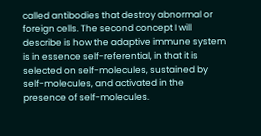called antibodies that destroy abnormal or foreign cells. The second concept I will describe is how the adaptive immune system is in essence self-referential, in that it is selected on self-molecules, sustained by self-molecules, and activated in the presence of self-molecules.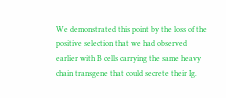We demonstrated this point by the loss of the positive selection that we had observed earlier with B cells carrying the same heavy chain transgene that could secrete their Ig.